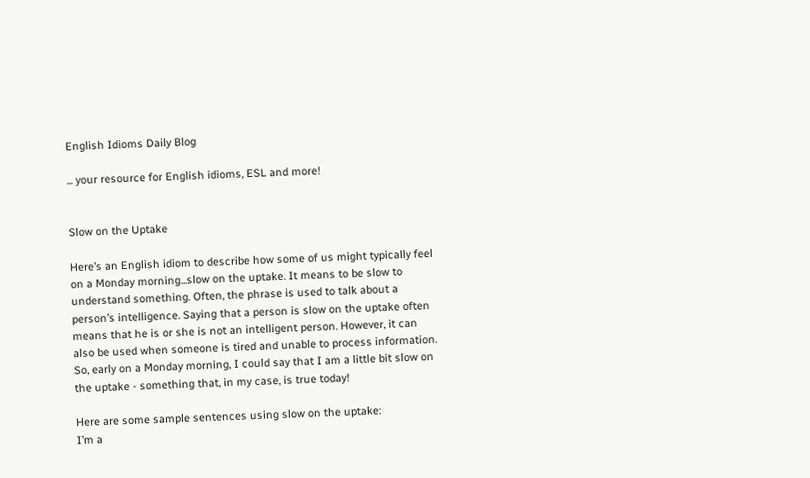English Idioms Daily Blog

... your resource for English idioms, ESL and more!


Slow on the Uptake

Here’s an English idiom to describe how some of us might typically feel on a Monday morning...slow on the uptake. It means to be slow to understand something. Often, the phrase is used to talk about a person’s intelligence. Saying that a person is slow on the uptake often means that he is or she is not an intelligent person. However, it can also be used when someone is tired and unable to process information. So, early on a Monday morning, I could say that I am a little bit slow on the uptake - something that, in my case, is true today!

Here are some sample sentences using slow on the uptake:
I’m a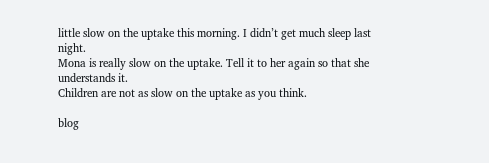little slow on the uptake this morning. I didn’t get much sleep last night.
Mona is really slow on the uptake. Tell it to her again so that she understands it.
Children are not as slow on the uptake as you think.

blog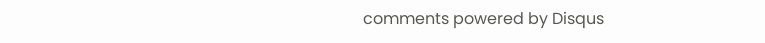comments powered by Disqus